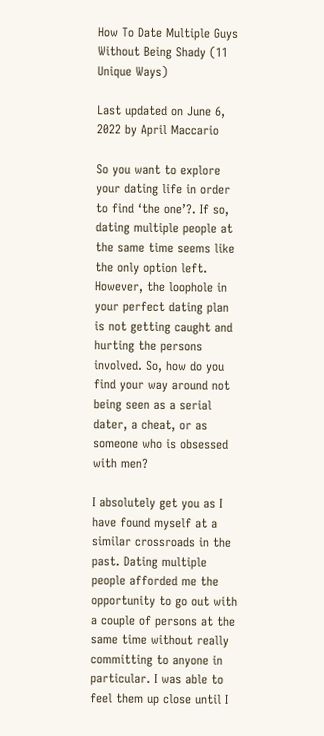How To Date Multiple Guys Without Being Shady (11 Unique Ways)

Last updated on June 6, 2022 by April Maccario

So you want to explore your dating life in order to find ‘the one’?. If so, dating multiple people at the same time seems like the only option left. However, the loophole in your perfect dating plan is not getting caught and hurting the persons involved. So, how do you find your way around not being seen as a serial dater, a cheat, or as someone who is obsessed with men?

I absolutely get you as I have found myself at a similar crossroads in the past. Dating multiple people afforded me the opportunity to go out with a couple of persons at the same time without really committing to anyone in particular. I was able to feel them up close until I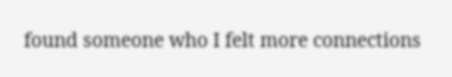found someone who I felt more connections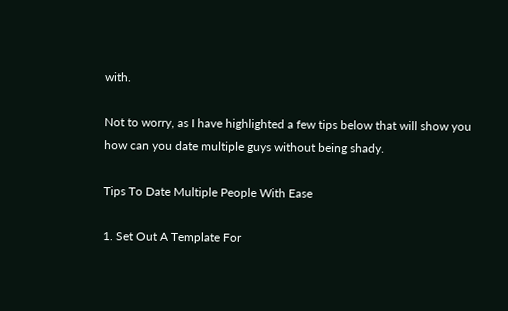with.

Not to worry, as I have highlighted a few tips below that will show you how can you date multiple guys without being shady.

Tips To Date Multiple People With Ease

1. Set Out A Template For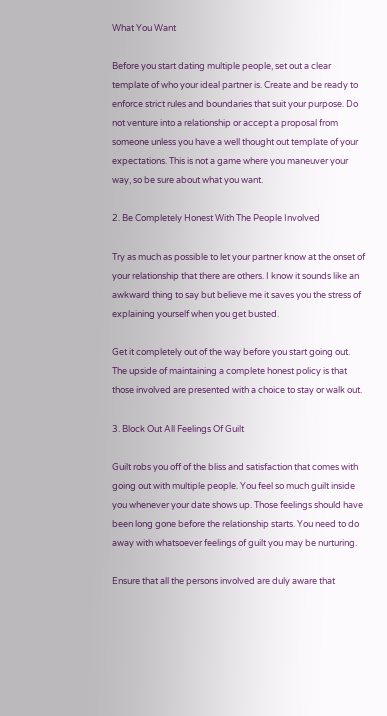What You Want

Before you start dating multiple people, set out a clear template of who your ideal partner is. Create and be ready to enforce strict rules and boundaries that suit your purpose. Do not venture into a relationship or accept a proposal from someone unless you have a well thought out template of your expectations. This is not a game where you maneuver your way, so be sure about what you want.

2. Be Completely Honest With The People Involved

Try as much as possible to let your partner know at the onset of your relationship that there are others. I know it sounds like an awkward thing to say but believe me it saves you the stress of explaining yourself when you get busted.

Get it completely out of the way before you start going out. The upside of maintaining a complete honest policy is that those involved are presented with a choice to stay or walk out.

3. Block Out All Feelings Of Guilt

Guilt robs you off of the bliss and satisfaction that comes with going out with multiple people. You feel so much guilt inside you whenever your date shows up. Those feelings should have been long gone before the relationship starts. You need to do away with whatsoever feelings of guilt you may be nurturing.

Ensure that all the persons involved are duly aware that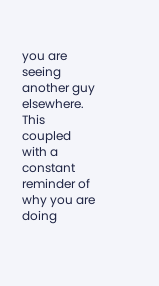you are seeing another guy elsewhere. This coupled with a constant reminder of why you are doing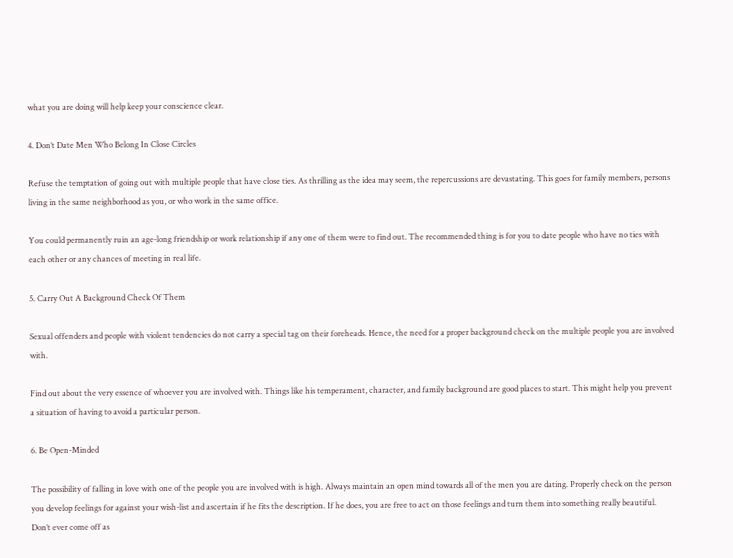what you are doing will help keep your conscience clear.

4. Don’t Date Men Who Belong In Close Circles

Refuse the temptation of going out with multiple people that have close ties. As thrilling as the idea may seem, the repercussions are devastating. This goes for family members, persons living in the same neighborhood as you, or who work in the same office.

You could permanently ruin an age-long friendship or work relationship if any one of them were to find out. The recommended thing is for you to date people who have no ties with each other or any chances of meeting in real life.

5. Carry Out A Background Check Of Them

Sexual offenders and people with violent tendencies do not carry a special tag on their foreheads. Hence, the need for a proper background check on the multiple people you are involved with.

Find out about the very essence of whoever you are involved with. Things like his temperament, character, and family background are good places to start. This might help you prevent a situation of having to avoid a particular person.

6. Be Open-Minded

The possibility of falling in love with one of the people you are involved with is high. Always maintain an open mind towards all of the men you are dating. Properly check on the person you develop feelings for against your wish-list and ascertain if he fits the description. If he does, you are free to act on those feelings and turn them into something really beautiful. Don’t ever come off as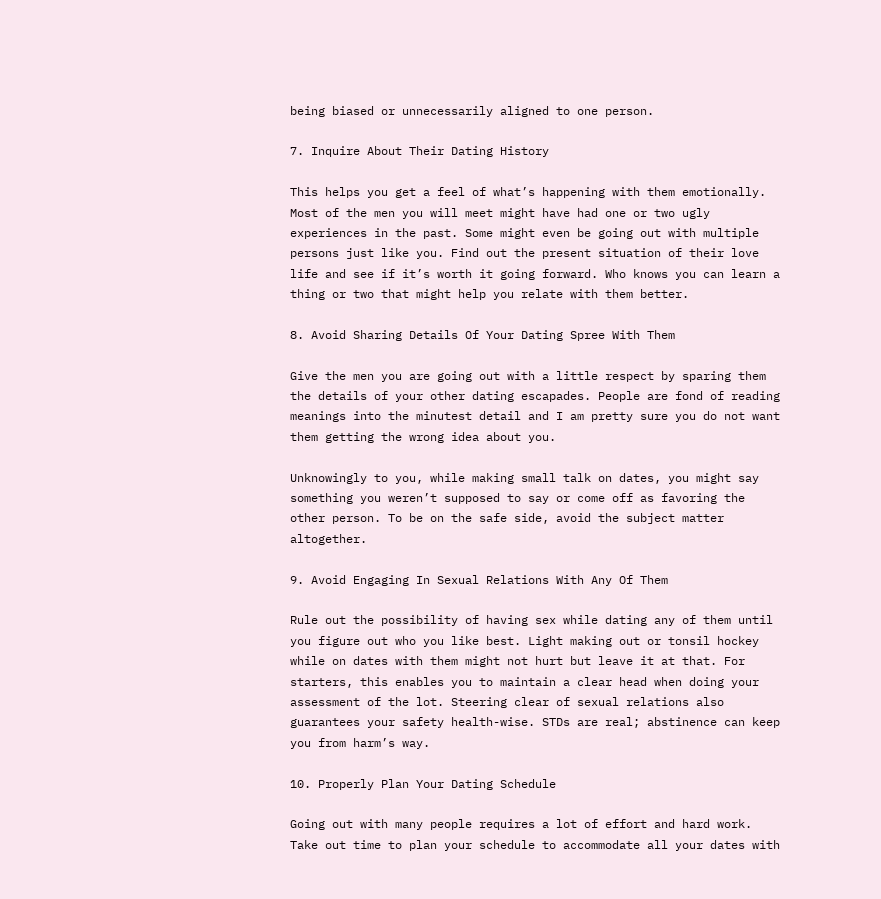being biased or unnecessarily aligned to one person.

7. Inquire About Their Dating History

This helps you get a feel of what’s happening with them emotionally. Most of the men you will meet might have had one or two ugly experiences in the past. Some might even be going out with multiple persons just like you. Find out the present situation of their love life and see if it’s worth it going forward. Who knows you can learn a thing or two that might help you relate with them better.

8. Avoid Sharing Details Of Your Dating Spree With Them

Give the men you are going out with a little respect by sparing them the details of your other dating escapades. People are fond of reading meanings into the minutest detail and I am pretty sure you do not want them getting the wrong idea about you.

Unknowingly to you, while making small talk on dates, you might say something you weren’t supposed to say or come off as favoring the other person. To be on the safe side, avoid the subject matter altogether.

9. Avoid Engaging In Sexual Relations With Any Of Them

Rule out the possibility of having sex while dating any of them until you figure out who you like best. Light making out or tonsil hockey while on dates with them might not hurt but leave it at that. For starters, this enables you to maintain a clear head when doing your assessment of the lot. Steering clear of sexual relations also guarantees your safety health-wise. STDs are real; abstinence can keep you from harm’s way.

10. Properly Plan Your Dating Schedule

Going out with many people requires a lot of effort and hard work. Take out time to plan your schedule to accommodate all your dates with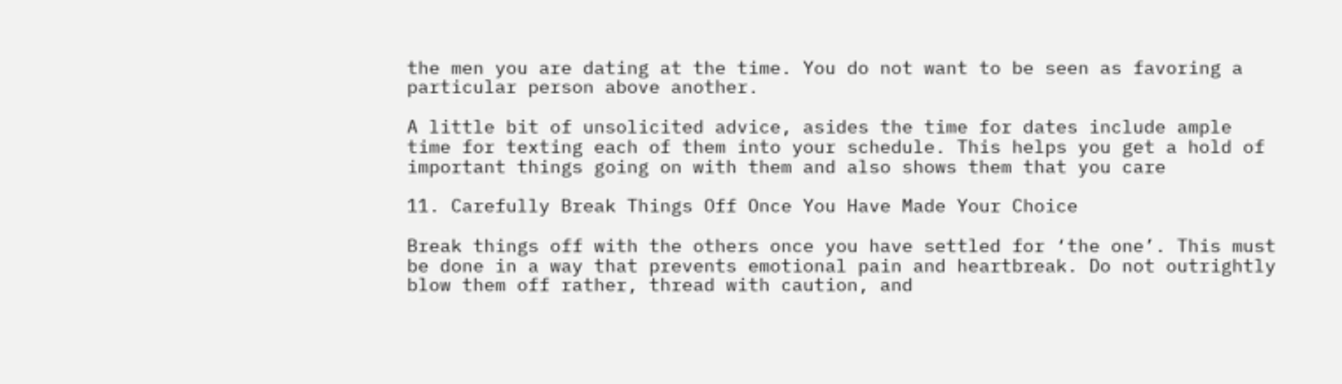the men you are dating at the time. You do not want to be seen as favoring a particular person above another.

A little bit of unsolicited advice, asides the time for dates include ample time for texting each of them into your schedule. This helps you get a hold of important things going on with them and also shows them that you care

11. Carefully Break Things Off Once You Have Made Your Choice

Break things off with the others once you have settled for ‘the one’. This must be done in a way that prevents emotional pain and heartbreak. Do not outrightly blow them off rather, thread with caution, and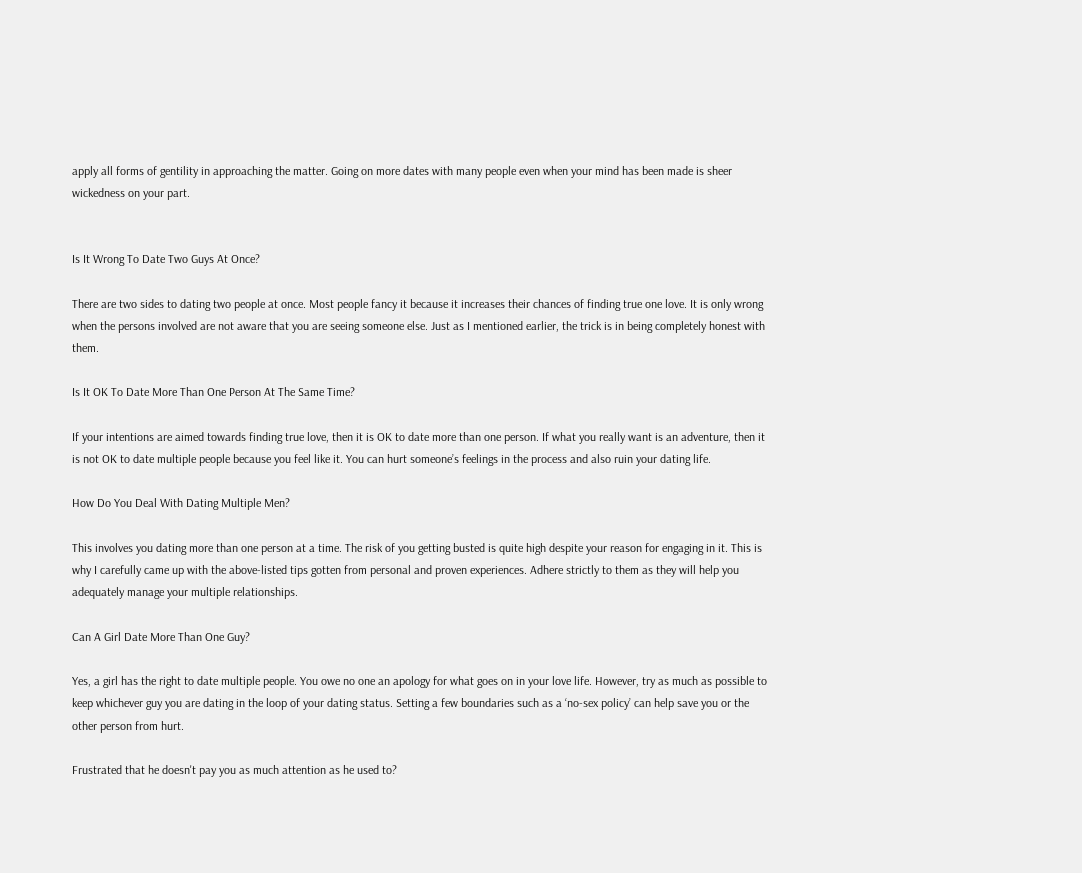apply all forms of gentility in approaching the matter. Going on more dates with many people even when your mind has been made is sheer wickedness on your part.


Is It Wrong To Date Two Guys At Once?

There are two sides to dating two people at once. Most people fancy it because it increases their chances of finding true one love. It is only wrong when the persons involved are not aware that you are seeing someone else. Just as I mentioned earlier, the trick is in being completely honest with them.

Is It OK To Date More Than One Person At The Same Time?

If your intentions are aimed towards finding true love, then it is OK to date more than one person. If what you really want is an adventure, then it is not OK to date multiple people because you feel like it. You can hurt someone’s feelings in the process and also ruin your dating life.

How Do You Deal With Dating Multiple Men?

This involves you dating more than one person at a time. The risk of you getting busted is quite high despite your reason for engaging in it. This is why I carefully came up with the above-listed tips gotten from personal and proven experiences. Adhere strictly to them as they will help you adequately manage your multiple relationships.

Can A Girl Date More Than One Guy?

Yes, a girl has the right to date multiple people. You owe no one an apology for what goes on in your love life. However, try as much as possible to keep whichever guy you are dating in the loop of your dating status. Setting a few boundaries such as a ‘no-sex policy’ can help save you or the other person from hurt.

Frustrated that he doesn't pay you as much attention as he used to?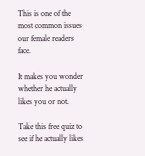This is one of the most common issues our female readers face.

It makes you wonder whether he actually likes you or not.

Take this free quiz to see if he actually likes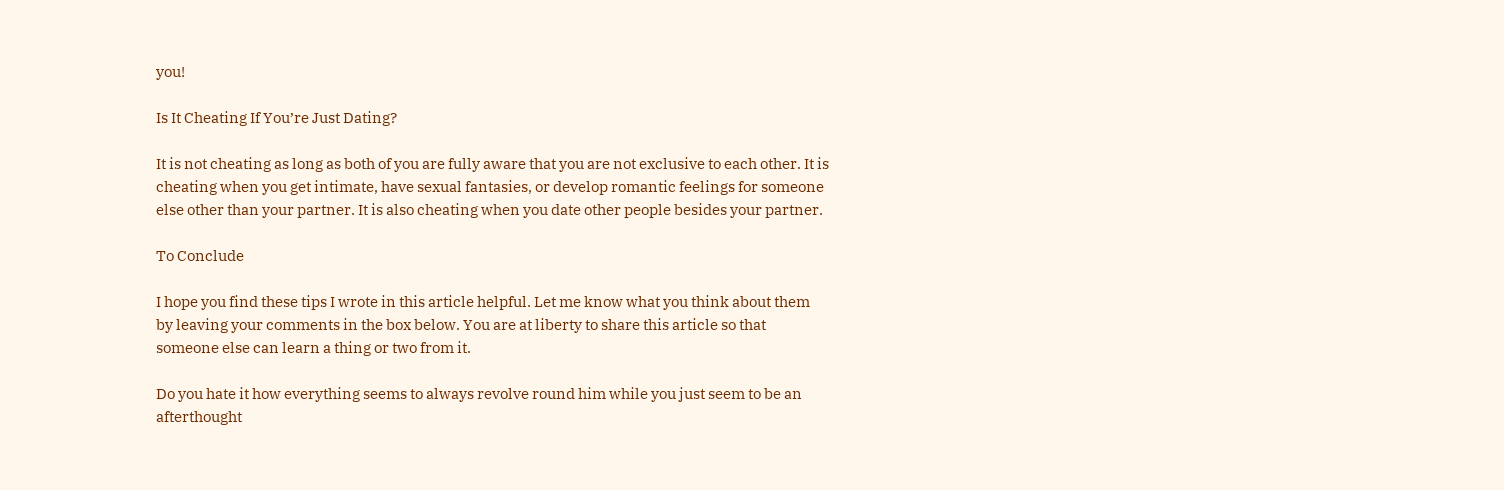you!

Is It Cheating If You’re Just Dating?

It is not cheating as long as both of you are fully aware that you are not exclusive to each other. It is cheating when you get intimate, have sexual fantasies, or develop romantic feelings for someone else other than your partner. It is also cheating when you date other people besides your partner.

To Conclude

I hope you find these tips I wrote in this article helpful. Let me know what you think about them by leaving your comments in the box below. You are at liberty to share this article so that someone else can learn a thing or two from it.

Do you hate it how everything seems to always revolve round him while you just seem to be an afterthought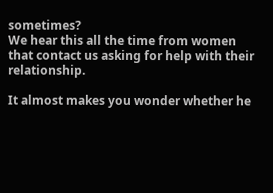sometimes?
We hear this all the time from women that contact us asking for help with their relationship.

It almost makes you wonder whether he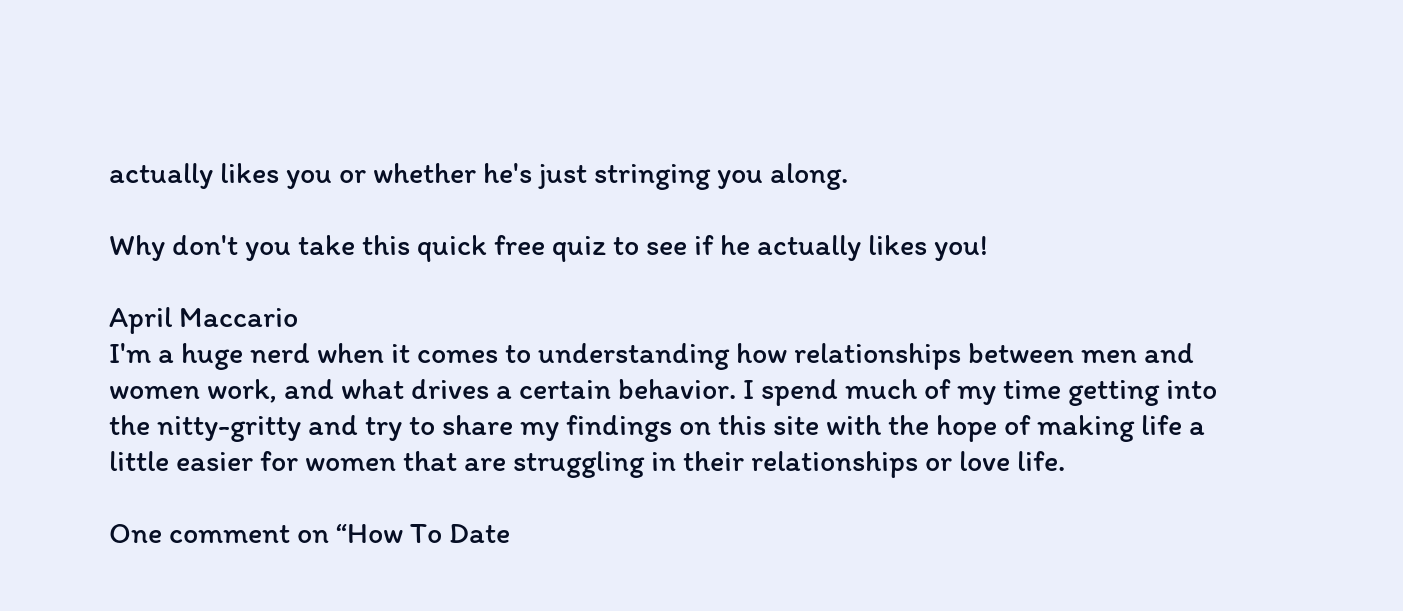actually likes you or whether he's just stringing you along.

Why don't you take this quick free quiz to see if he actually likes you!

April Maccario
I'm a huge nerd when it comes to understanding how relationships between men and women work, and what drives a certain behavior. I spend much of my time getting into the nitty-gritty and try to share my findings on this site with the hope of making life a little easier for women that are struggling in their relationships or love life.

One comment on “How To Date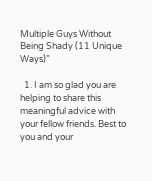Multiple Guys Without Being Shady (11 Unique Ways)”

  1. I am so glad you are helping to share this meaningful advice with your fellow friends. Best to you and your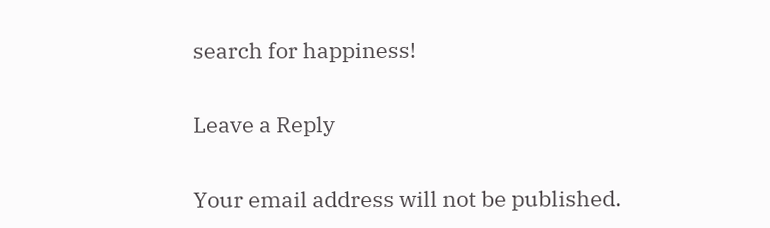search for happiness!

Leave a Reply

Your email address will not be published.